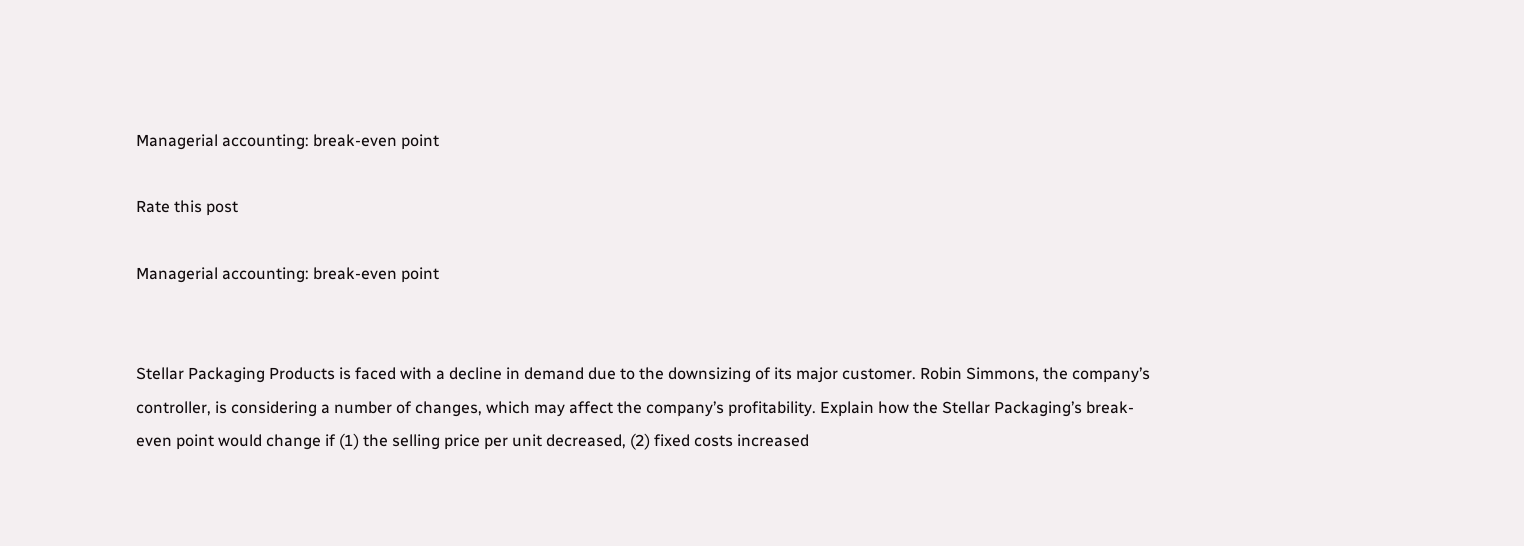Managerial accounting: break-even point

Rate this post

Managerial accounting: break-even point


Stellar Packaging Products is faced with a decline in demand due to the downsizing of its major customer. Robin Simmons, the company’s controller, is considering a number of changes, which may affect the company’s profitability. Explain how the Stellar Packaging’s break-even point would change if (1) the selling price per unit decreased, (2) fixed costs increased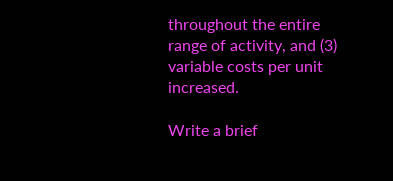throughout the entire range of activity, and (3) variable costs per unit increased.

Write a brief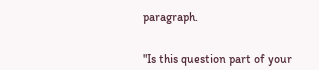paragraph.


"Is this question part of your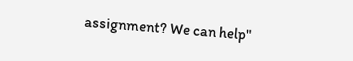assignment? We can help"